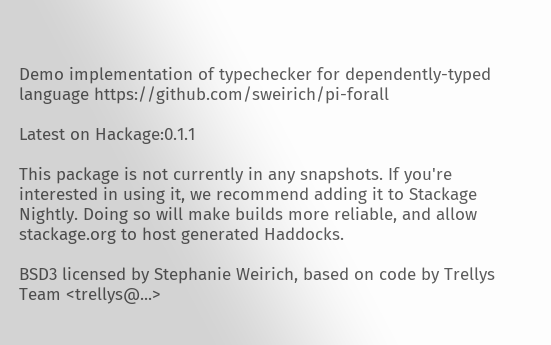Demo implementation of typechecker for dependently-typed language https://github.com/sweirich/pi-forall

Latest on Hackage:0.1.1

This package is not currently in any snapshots. If you're interested in using it, we recommend adding it to Stackage Nightly. Doing so will make builds more reliable, and allow stackage.org to host generated Haddocks.

BSD3 licensed by Stephanie Weirich, based on code by Trellys Team <trellys@...>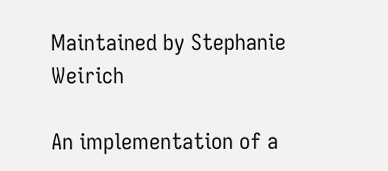Maintained by Stephanie Weirich

An implementation of a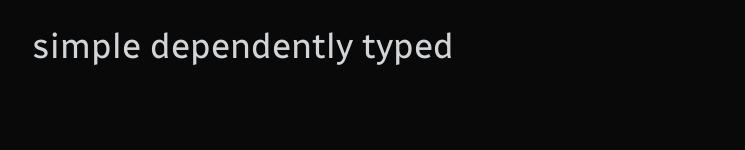simple dependently typed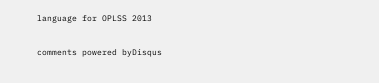language for OPLSS 2013

comments powered byDisqus